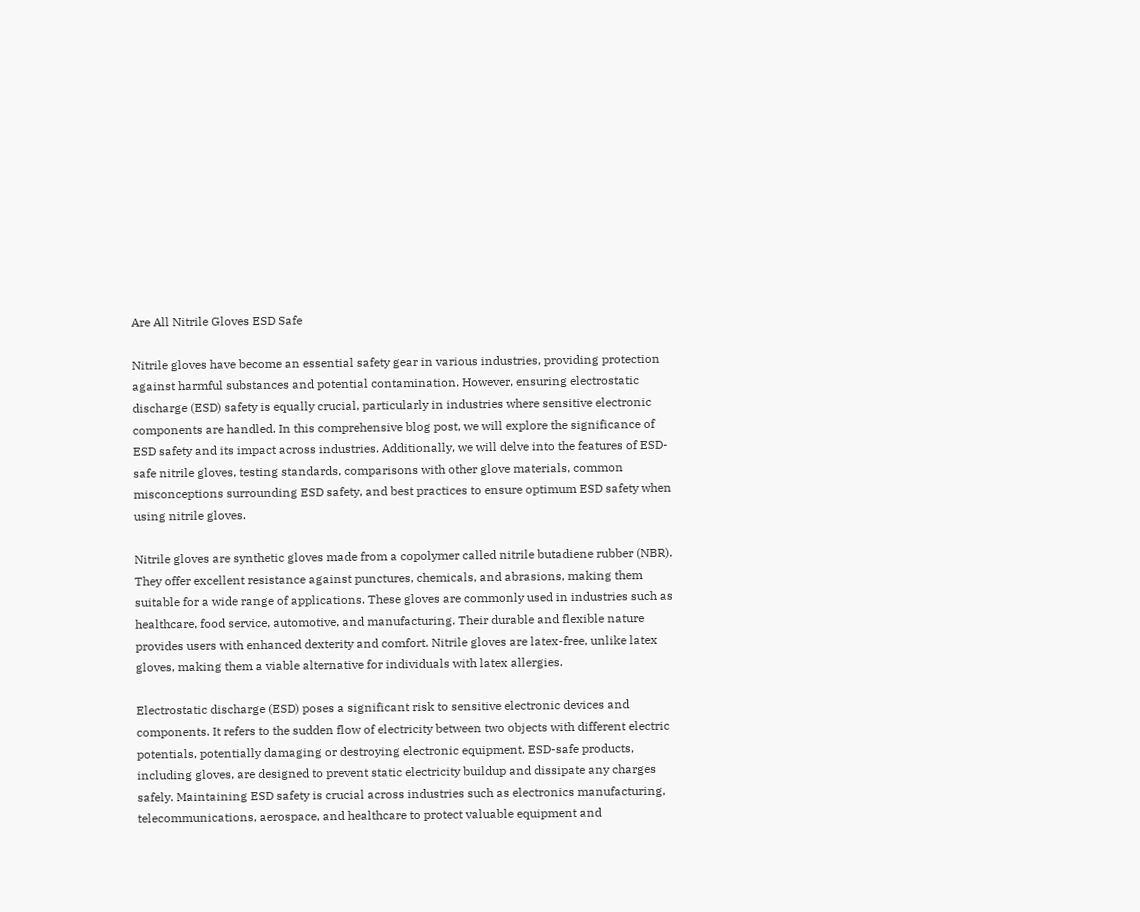Are All Nitrile Gloves ESD Safe

Nitrile gloves have become an essential safety gear in various industries, providing protection against harmful substances and potential contamination. However, ensuring electrostatic discharge (ESD) safety is equally crucial, particularly in industries where sensitive electronic components are handled. In this comprehensive blog post, we will explore the significance of ESD safety and its impact across industries. Additionally, we will delve into the features of ESD-safe nitrile gloves, testing standards, comparisons with other glove materials, common misconceptions surrounding ESD safety, and best practices to ensure optimum ESD safety when using nitrile gloves.

Nitrile gloves are synthetic gloves made from a copolymer called nitrile butadiene rubber (NBR). They offer excellent resistance against punctures, chemicals, and abrasions, making them suitable for a wide range of applications. These gloves are commonly used in industries such as healthcare, food service, automotive, and manufacturing. Their durable and flexible nature provides users with enhanced dexterity and comfort. Nitrile gloves are latex-free, unlike latex gloves, making them a viable alternative for individuals with latex allergies.

Electrostatic discharge (ESD) poses a significant risk to sensitive electronic devices and components. It refers to the sudden flow of electricity between two objects with different electric potentials, potentially damaging or destroying electronic equipment. ESD-safe products, including gloves, are designed to prevent static electricity buildup and dissipate any charges safely. Maintaining ESD safety is crucial across industries such as electronics manufacturing, telecommunications, aerospace, and healthcare to protect valuable equipment and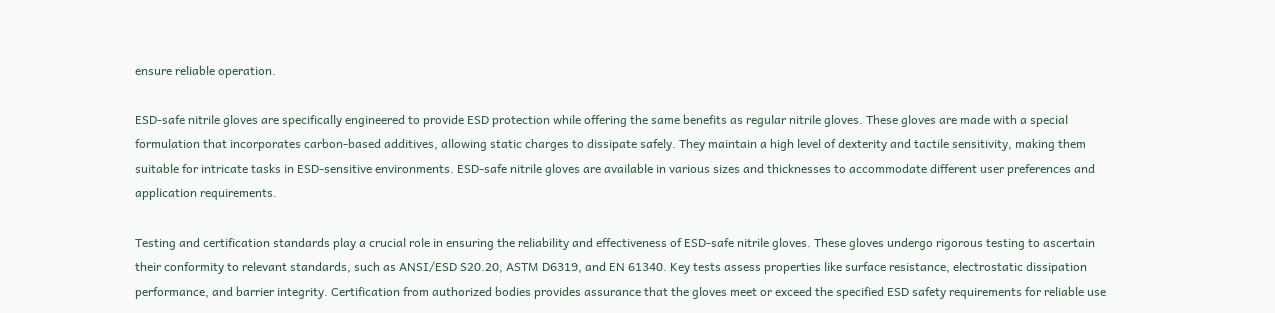ensure reliable operation.

ESD-safe nitrile gloves are specifically engineered to provide ESD protection while offering the same benefits as regular nitrile gloves. These gloves are made with a special formulation that incorporates carbon-based additives, allowing static charges to dissipate safely. They maintain a high level of dexterity and tactile sensitivity, making them suitable for intricate tasks in ESD-sensitive environments. ESD-safe nitrile gloves are available in various sizes and thicknesses to accommodate different user preferences and application requirements.

Testing and certification standards play a crucial role in ensuring the reliability and effectiveness of ESD-safe nitrile gloves. These gloves undergo rigorous testing to ascertain their conformity to relevant standards, such as ANSI/ESD S20.20, ASTM D6319, and EN 61340. Key tests assess properties like surface resistance, electrostatic dissipation performance, and barrier integrity. Certification from authorized bodies provides assurance that the gloves meet or exceed the specified ESD safety requirements for reliable use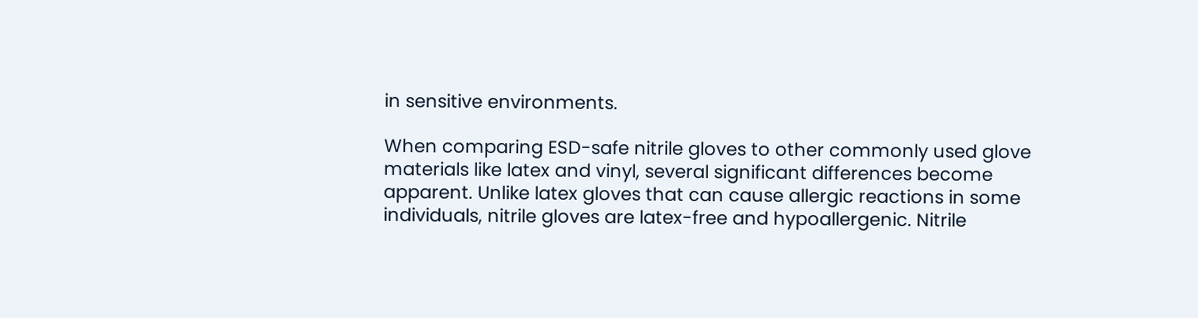in sensitive environments.

When comparing ESD-safe nitrile gloves to other commonly used glove materials like latex and vinyl, several significant differences become apparent. Unlike latex gloves that can cause allergic reactions in some individuals, nitrile gloves are latex-free and hypoallergenic. Nitrile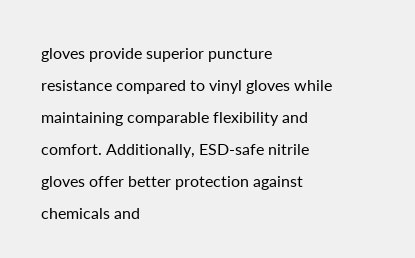gloves provide superior puncture resistance compared to vinyl gloves while maintaining comparable flexibility and comfort. Additionally, ESD-safe nitrile gloves offer better protection against chemicals and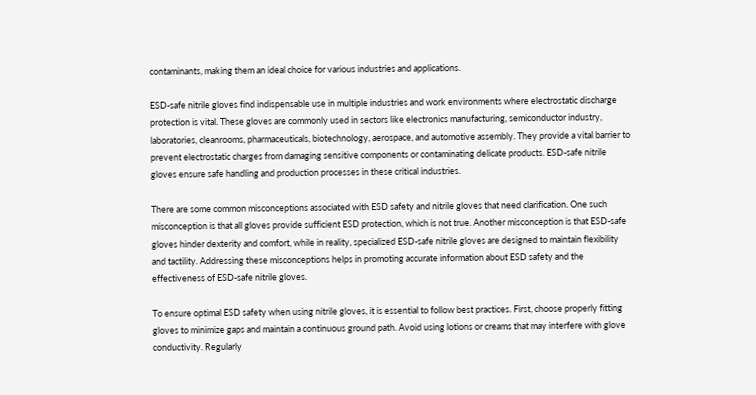contaminants, making them an ideal choice for various industries and applications.

ESD-safe nitrile gloves find indispensable use in multiple industries and work environments where electrostatic discharge protection is vital. These gloves are commonly used in sectors like electronics manufacturing, semiconductor industry, laboratories, cleanrooms, pharmaceuticals, biotechnology, aerospace, and automotive assembly. They provide a vital barrier to prevent electrostatic charges from damaging sensitive components or contaminating delicate products. ESD-safe nitrile gloves ensure safe handling and production processes in these critical industries.

There are some common misconceptions associated with ESD safety and nitrile gloves that need clarification. One such misconception is that all gloves provide sufficient ESD protection, which is not true. Another misconception is that ESD-safe gloves hinder dexterity and comfort, while in reality, specialized ESD-safe nitrile gloves are designed to maintain flexibility and tactility. Addressing these misconceptions helps in promoting accurate information about ESD safety and the effectiveness of ESD-safe nitrile gloves.

To ensure optimal ESD safety when using nitrile gloves, it is essential to follow best practices. First, choose properly fitting gloves to minimize gaps and maintain a continuous ground path. Avoid using lotions or creams that may interfere with glove conductivity. Regularly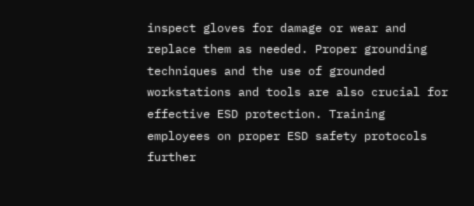inspect gloves for damage or wear and replace them as needed. Proper grounding techniques and the use of grounded workstations and tools are also crucial for effective ESD protection. Training employees on proper ESD safety protocols further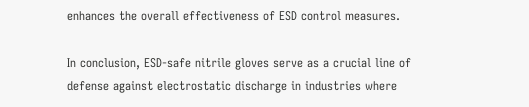enhances the overall effectiveness of ESD control measures.

In conclusion, ESD-safe nitrile gloves serve as a crucial line of defense against electrostatic discharge in industries where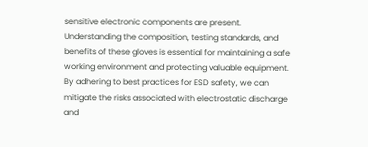sensitive electronic components are present. Understanding the composition, testing standards, and benefits of these gloves is essential for maintaining a safe working environment and protecting valuable equipment. By adhering to best practices for ESD safety, we can mitigate the risks associated with electrostatic discharge and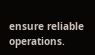ensure reliable operations.